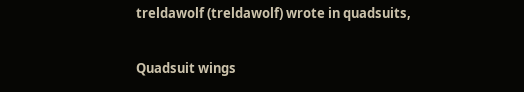treldawolf (treldawolf) wrote in quadsuits,

Quadsuit wings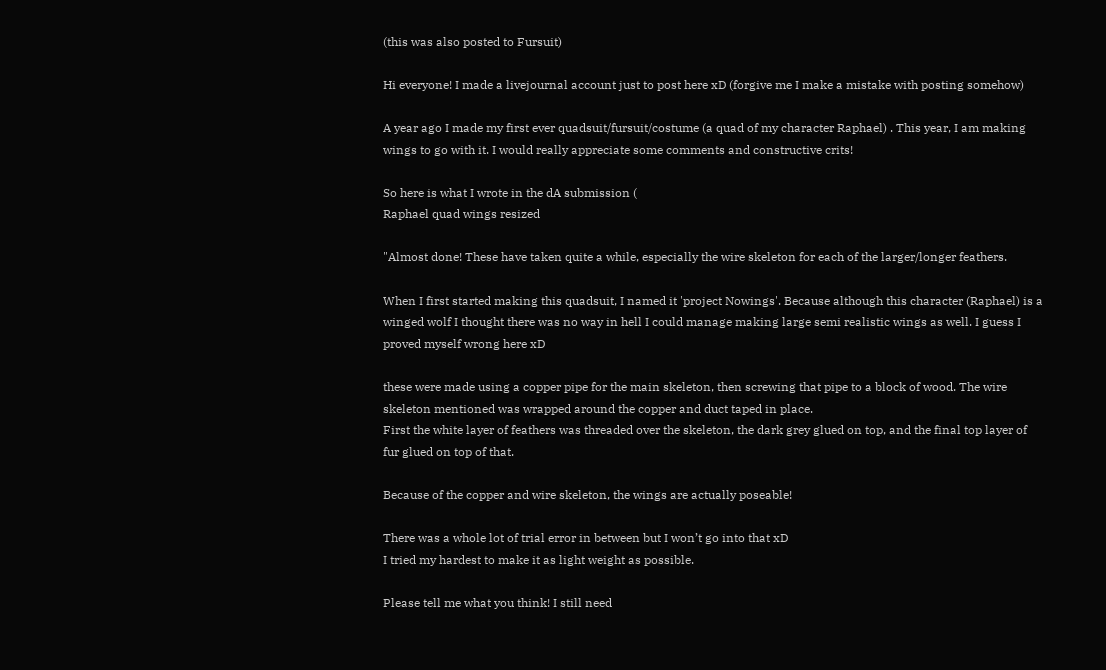(this was also posted to Fursuit)

Hi everyone! I made a livejournal account just to post here xD (forgive me I make a mistake with posting somehow)

A year ago I made my first ever quadsuit/fursuit/costume (a quad of my character Raphael) . This year, I am making wings to go with it. I would really appreciate some comments and constructive crits!

So here is what I wrote in the dA submission (
Raphael quad wings resized

"Almost done! These have taken quite a while, especially the wire skeleton for each of the larger/longer feathers.

When I first started making this quadsuit, I named it 'project Nowings'. Because although this character (Raphael) is a winged wolf I thought there was no way in hell I could manage making large semi realistic wings as well. I guess I proved myself wrong here xD

these were made using a copper pipe for the main skeleton, then screwing that pipe to a block of wood. The wire skeleton mentioned was wrapped around the copper and duct taped in place.
First the white layer of feathers was threaded over the skeleton, the dark grey glued on top, and the final top layer of fur glued on top of that.

Because of the copper and wire skeleton, the wings are actually poseable!

There was a whole lot of trial error in between but I won’t go into that xD
I tried my hardest to make it as light weight as possible.

Please tell me what you think! I still need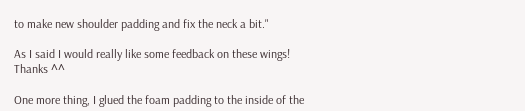to make new shoulder padding and fix the neck a bit."

As I said I would really like some feedback on these wings!
Thanks ^^

One more thing, I glued the foam padding to the inside of the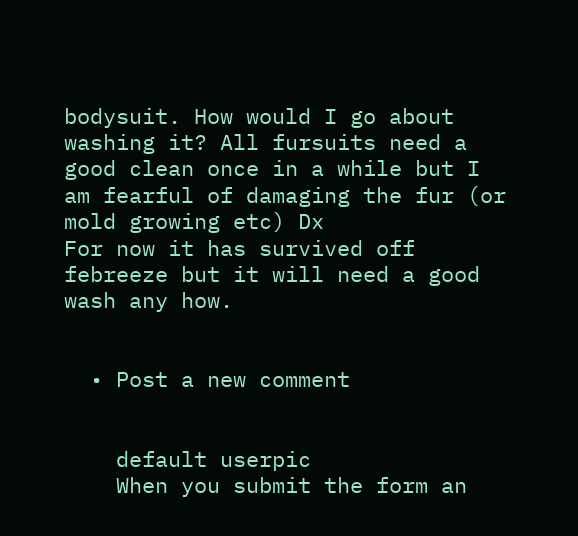bodysuit. How would I go about washing it? All fursuits need a good clean once in a while but I am fearful of damaging the fur (or mold growing etc) Dx
For now it has survived off febreeze but it will need a good wash any how.


  • Post a new comment


    default userpic
    When you submit the form an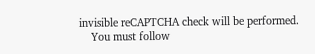invisible reCAPTCHA check will be performed.
    You must follow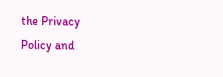the Privacy Policy and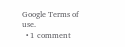Google Terms of use.
  • 1 comment